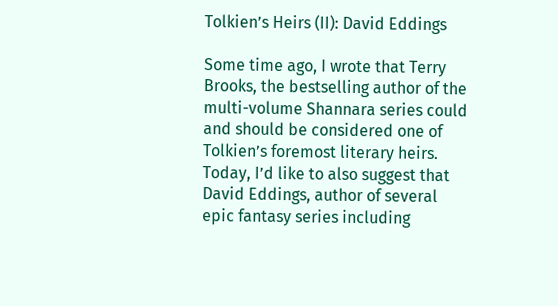Tolkien’s Heirs (II): David Eddings

Some time ago, I wrote that Terry Brooks, the bestselling author of the multi-volume Shannara series could and should be considered one of Tolkien’s foremost literary heirs.  Today, I’d like to also suggest that David Eddings, author of several epic fantasy series including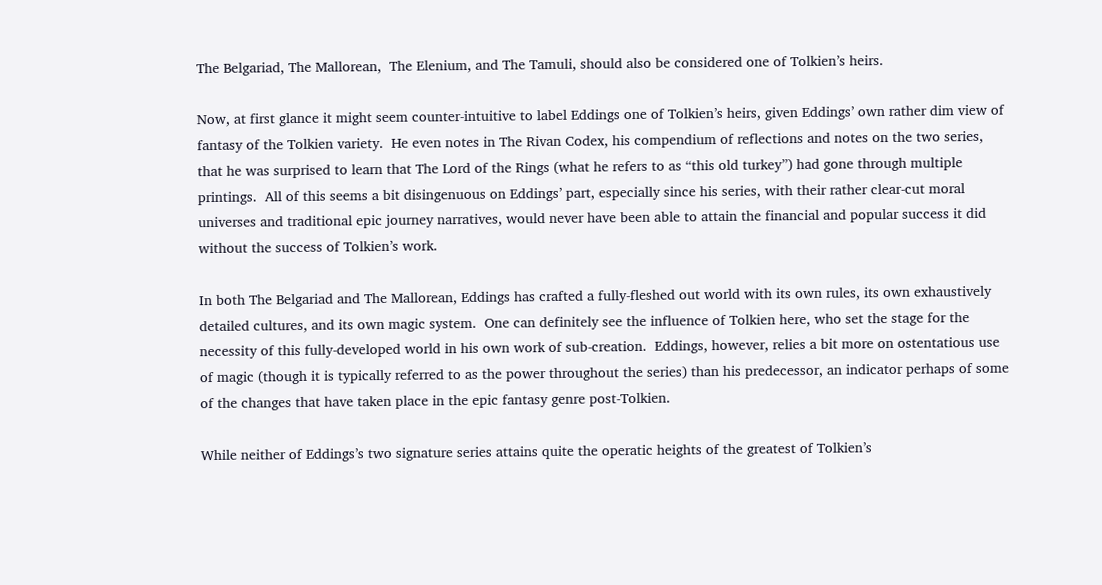The Belgariad, The Mallorean,  The Elenium, and The Tamuli, should also be considered one of Tolkien’s heirs.

Now, at first glance it might seem counter-intuitive to label Eddings one of Tolkien’s heirs, given Eddings’ own rather dim view of fantasy of the Tolkien variety.  He even notes in The Rivan Codex, his compendium of reflections and notes on the two series, that he was surprised to learn that The Lord of the Rings (what he refers to as “this old turkey”) had gone through multiple printings.  All of this seems a bit disingenuous on Eddings’ part, especially since his series, with their rather clear-cut moral universes and traditional epic journey narratives, would never have been able to attain the financial and popular success it did without the success of Tolkien’s work.

In both The Belgariad and The Mallorean, Eddings has crafted a fully-fleshed out world with its own rules, its own exhaustively detailed cultures, and its own magic system.  One can definitely see the influence of Tolkien here, who set the stage for the necessity of this fully-developed world in his own work of sub-creation.  Eddings, however, relies a bit more on ostentatious use of magic (though it is typically referred to as the power throughout the series) than his predecessor, an indicator perhaps of some of the changes that have taken place in the epic fantasy genre post-Tolkien.

While neither of Eddings’s two signature series attains quite the operatic heights of the greatest of Tolkien’s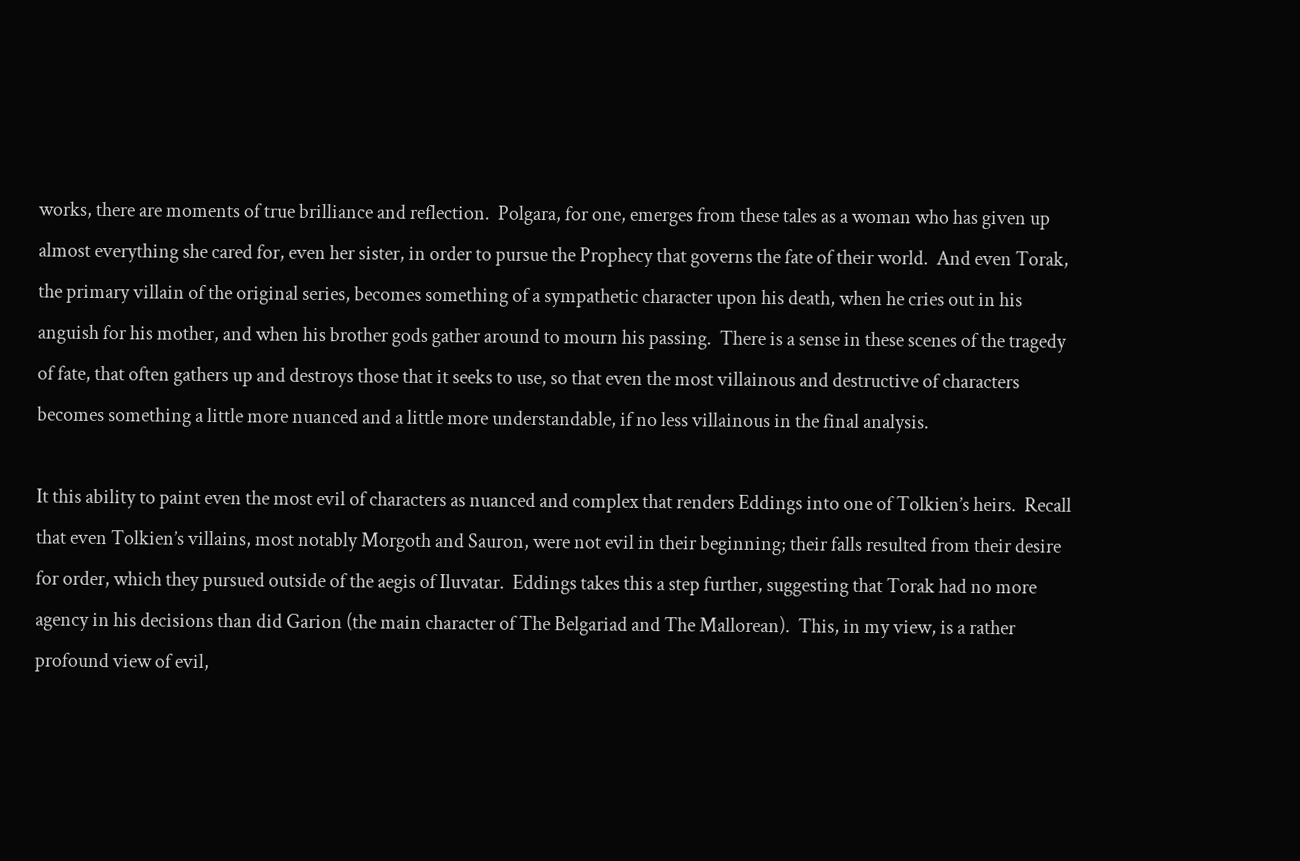works, there are moments of true brilliance and reflection.  Polgara, for one, emerges from these tales as a woman who has given up almost everything she cared for, even her sister, in order to pursue the Prophecy that governs the fate of their world.  And even Torak, the primary villain of the original series, becomes something of a sympathetic character upon his death, when he cries out in his anguish for his mother, and when his brother gods gather around to mourn his passing.  There is a sense in these scenes of the tragedy of fate, that often gathers up and destroys those that it seeks to use, so that even the most villainous and destructive of characters becomes something a little more nuanced and a little more understandable, if no less villainous in the final analysis.

It this ability to paint even the most evil of characters as nuanced and complex that renders Eddings into one of Tolkien’s heirs.  Recall that even Tolkien’s villains, most notably Morgoth and Sauron, were not evil in their beginning; their falls resulted from their desire for order, which they pursued outside of the aegis of Iluvatar.  Eddings takes this a step further, suggesting that Torak had no more agency in his decisions than did Garion (the main character of The Belgariad and The Mallorean).  This, in my view, is a rather profound view of evil,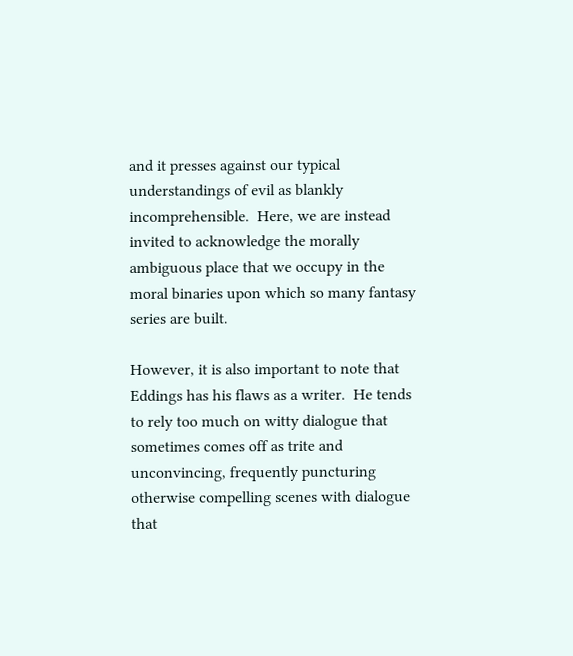and it presses against our typical understandings of evil as blankly incomprehensible.  Here, we are instead invited to acknowledge the morally ambiguous place that we occupy in the moral binaries upon which so many fantasy series are built.

However, it is also important to note that Eddings has his flaws as a writer.  He tends to rely too much on witty dialogue that sometimes comes off as trite and unconvincing, frequently puncturing otherwise compelling scenes with dialogue that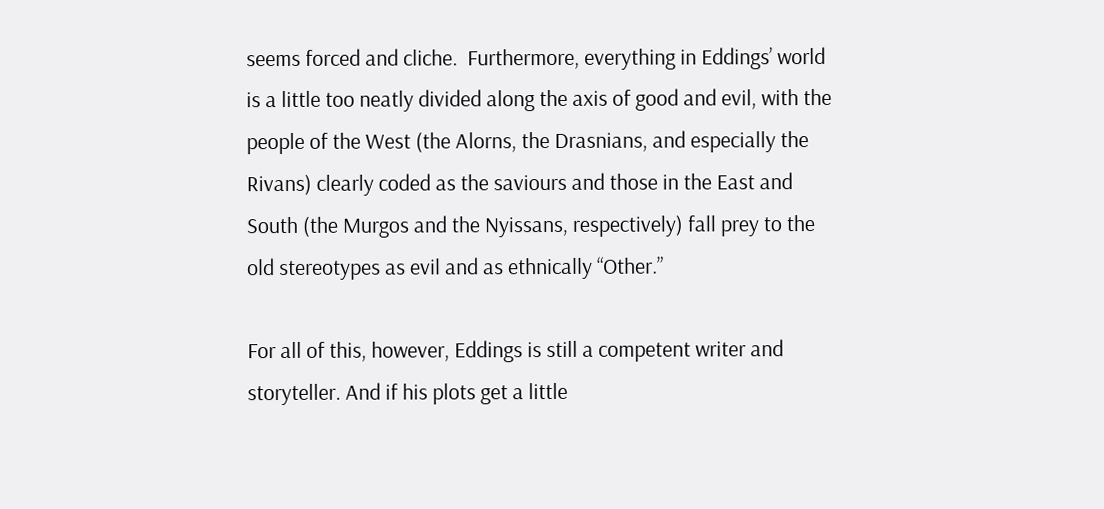seems forced and cliche.  Furthermore, everything in Eddings’ world is a little too neatly divided along the axis of good and evil, with the people of the West (the Alorns, the Drasnians, and especially the Rivans) clearly coded as the saviours and those in the East and South (the Murgos and the Nyissans, respectively) fall prey to the old stereotypes as evil and as ethnically “Other.”

For all of this, however, Eddings is still a competent writer and storyteller. And if his plots get a little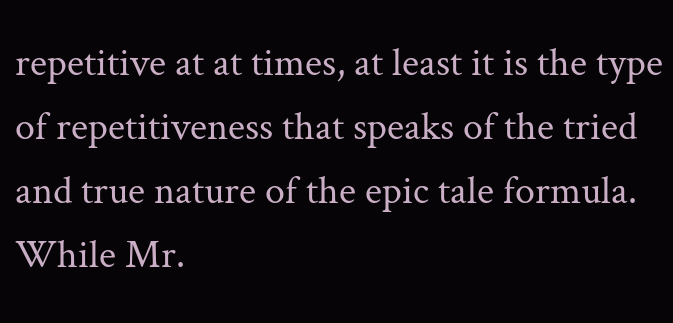repetitive at at times, at least it is the type of repetitiveness that speaks of the tried and true nature of the epic tale formula.  While Mr.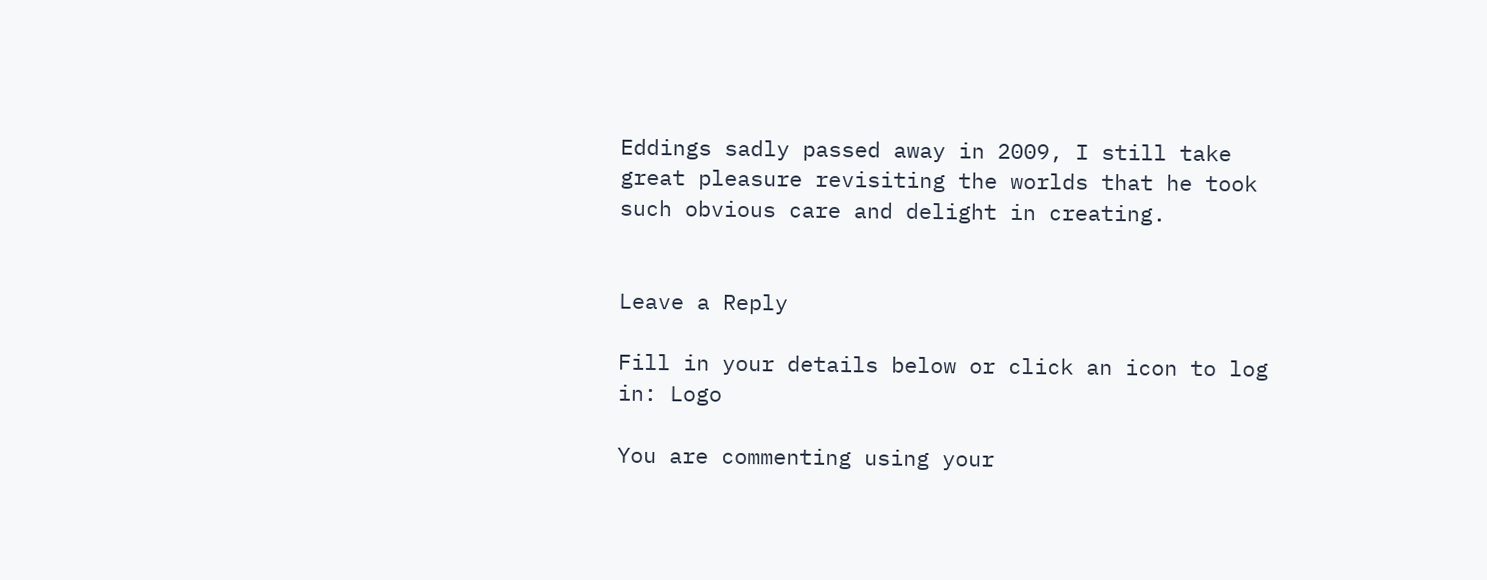Eddings sadly passed away in 2009, I still take great pleasure revisiting the worlds that he took such obvious care and delight in creating.


Leave a Reply

Fill in your details below or click an icon to log in: Logo

You are commenting using your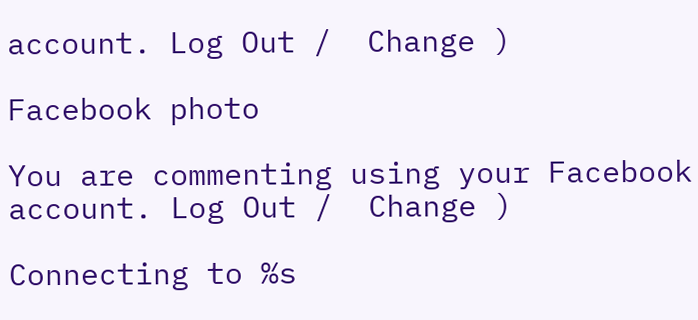account. Log Out /  Change )

Facebook photo

You are commenting using your Facebook account. Log Out /  Change )

Connecting to %s